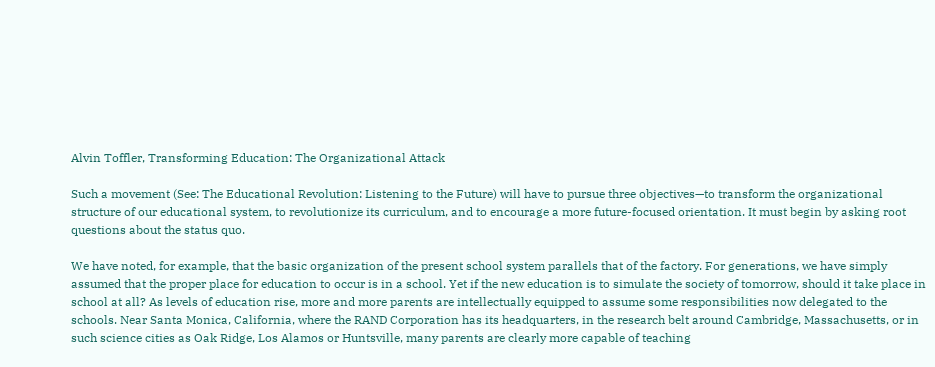Alvin Toffler, Transforming Education: The Organizational Attack

Such a movement (See: The Educational Revolution: Listening to the Future) will have to pursue three objectives—to transform the organizational structure of our educational system, to revolutionize its curriculum, and to encourage a more future-focused orientation. It must begin by asking root questions about the status quo.

We have noted, for example, that the basic organization of the present school system parallels that of the factory. For generations, we have simply assumed that the proper place for education to occur is in a school. Yet if the new education is to simulate the society of tomorrow, should it take place in school at all? As levels of education rise, more and more parents are intellectually equipped to assume some responsibilities now delegated to the schools. Near Santa Monica, California, where the RAND Corporation has its headquarters, in the research belt around Cambridge, Massachusetts, or in such science cities as Oak Ridge, Los Alamos or Huntsville, many parents are clearly more capable of teaching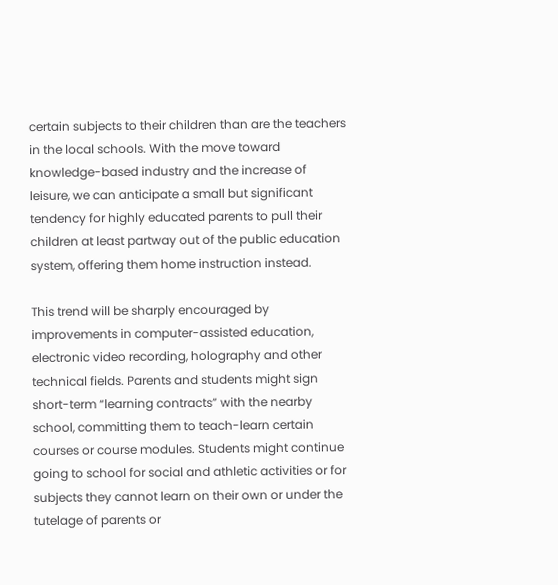certain subjects to their children than are the teachers in the local schools. With the move toward knowledge-based industry and the increase of leisure, we can anticipate a small but significant tendency for highly educated parents to pull their children at least partway out of the public education system, offering them home instruction instead.

This trend will be sharply encouraged by improvements in computer-assisted education, electronic video recording, holography and other technical fields. Parents and students might sign short-term “learning contracts” with the nearby school, committing them to teach-learn certain courses or course modules. Students might continue going to school for social and athletic activities or for subjects they cannot learn on their own or under the tutelage of parents or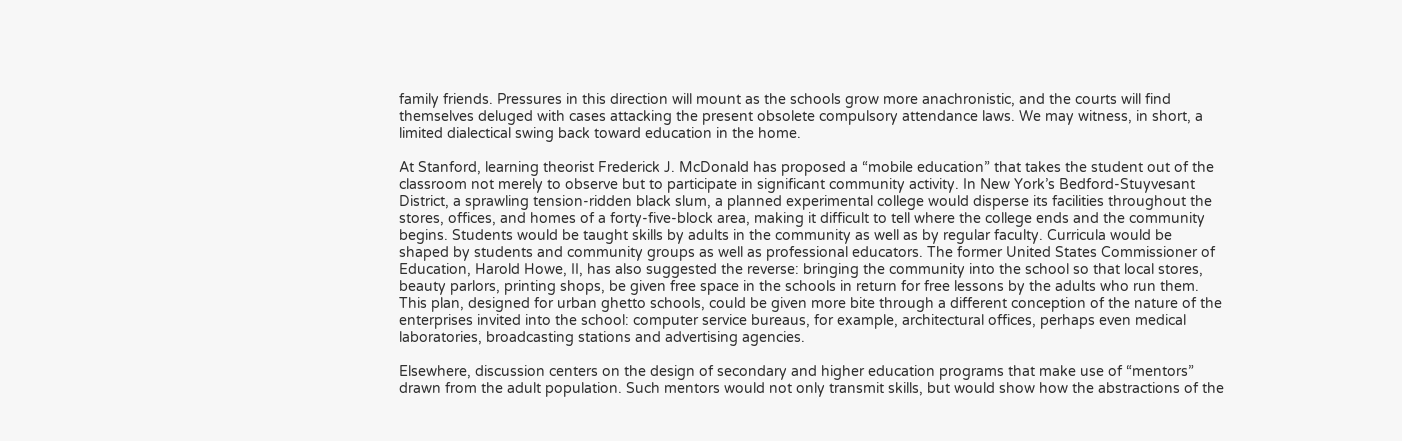family friends. Pressures in this direction will mount as the schools grow more anachronistic, and the courts will find themselves deluged with cases attacking the present obsolete compulsory attendance laws. We may witness, in short, a limited dialectical swing back toward education in the home.

At Stanford, learning theorist Frederick J. McDonald has proposed a “mobile education” that takes the student out of the classroom not merely to observe but to participate in significant community activity. In New York’s Bedford-Stuyvesant District, a sprawling tension-ridden black slum, a planned experimental college would disperse its facilities throughout the stores, offices, and homes of a forty-five-block area, making it difficult to tell where the college ends and the community begins. Students would be taught skills by adults in the community as well as by regular faculty. Curricula would be shaped by students and community groups as well as professional educators. The former United States Commissioner of Education, Harold Howe, II, has also suggested the reverse: bringing the community into the school so that local stores, beauty parlors, printing shops, be given free space in the schools in return for free lessons by the adults who run them. This plan, designed for urban ghetto schools, could be given more bite through a different conception of the nature of the enterprises invited into the school: computer service bureaus, for example, architectural offices, perhaps even medical laboratories, broadcasting stations and advertising agencies.

Elsewhere, discussion centers on the design of secondary and higher education programs that make use of “mentors” drawn from the adult population. Such mentors would not only transmit skills, but would show how the abstractions of the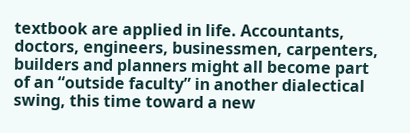textbook are applied in life. Accountants, doctors, engineers, businessmen, carpenters, builders and planners might all become part of an “outside faculty” in another dialectical swing, this time toward a new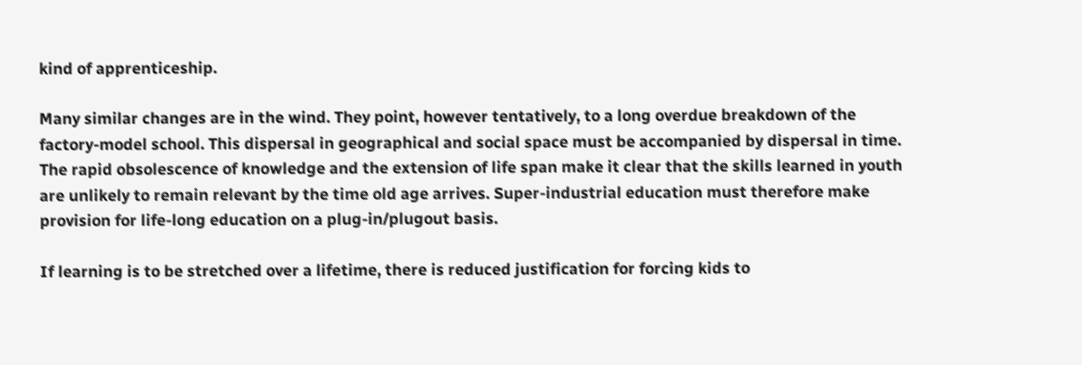kind of apprenticeship.

Many similar changes are in the wind. They point, however tentatively, to a long overdue breakdown of the factory-model school. This dispersal in geographical and social space must be accompanied by dispersal in time. The rapid obsolescence of knowledge and the extension of life span make it clear that the skills learned in youth are unlikely to remain relevant by the time old age arrives. Super-industrial education must therefore make provision for life-long education on a plug-in/plugout basis.

If learning is to be stretched over a lifetime, there is reduced justification for forcing kids to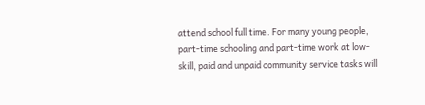attend school full time. For many young people, part-time schooling and part-time work at low-skill, paid and unpaid community service tasks will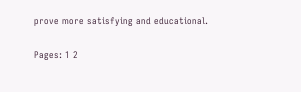prove more satisfying and educational.

Pages: 1 2